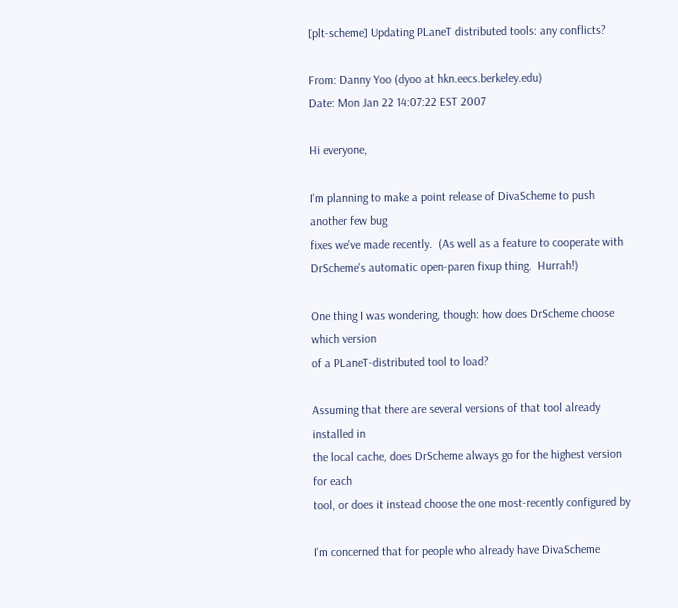[plt-scheme] Updating PLaneT distributed tools: any conflicts?

From: Danny Yoo (dyoo at hkn.eecs.berkeley.edu)
Date: Mon Jan 22 14:07:22 EST 2007

Hi everyone,

I'm planning to make a point release of DivaScheme to push another few bug
fixes we've made recently.  (As well as a feature to cooperate with
DrScheme's automatic open-paren fixup thing.  Hurrah!)

One thing I was wondering, though: how does DrScheme choose which version
of a PLaneT-distributed tool to load?

Assuming that there are several versions of that tool already installed in
the local cache, does DrScheme always go for the highest version for each
tool, or does it instead choose the one most-recently configured by

I'm concerned that for people who already have DivaScheme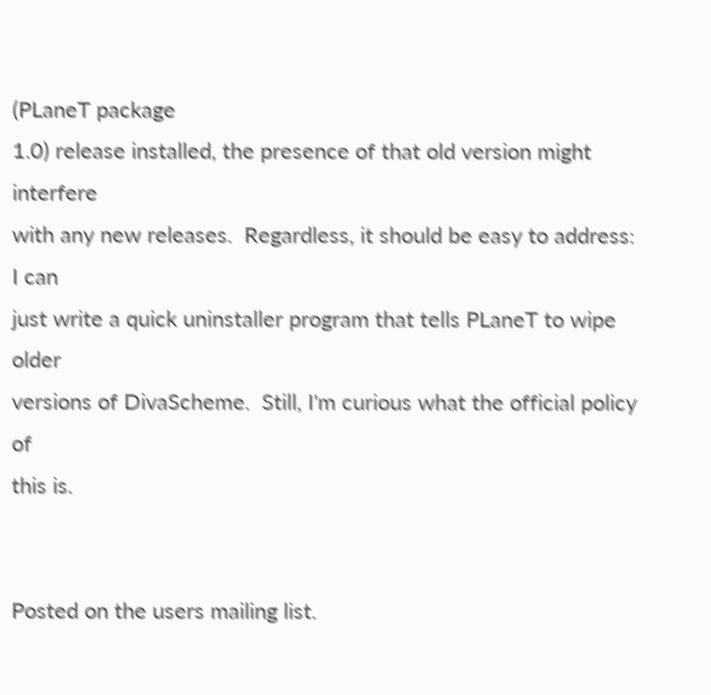(PLaneT package
1.0) release installed, the presence of that old version might interfere
with any new releases.  Regardless, it should be easy to address:  I can
just write a quick uninstaller program that tells PLaneT to wipe older
versions of DivaScheme.  Still, I'm curious what the official policy of
this is.


Posted on the users mailing list.